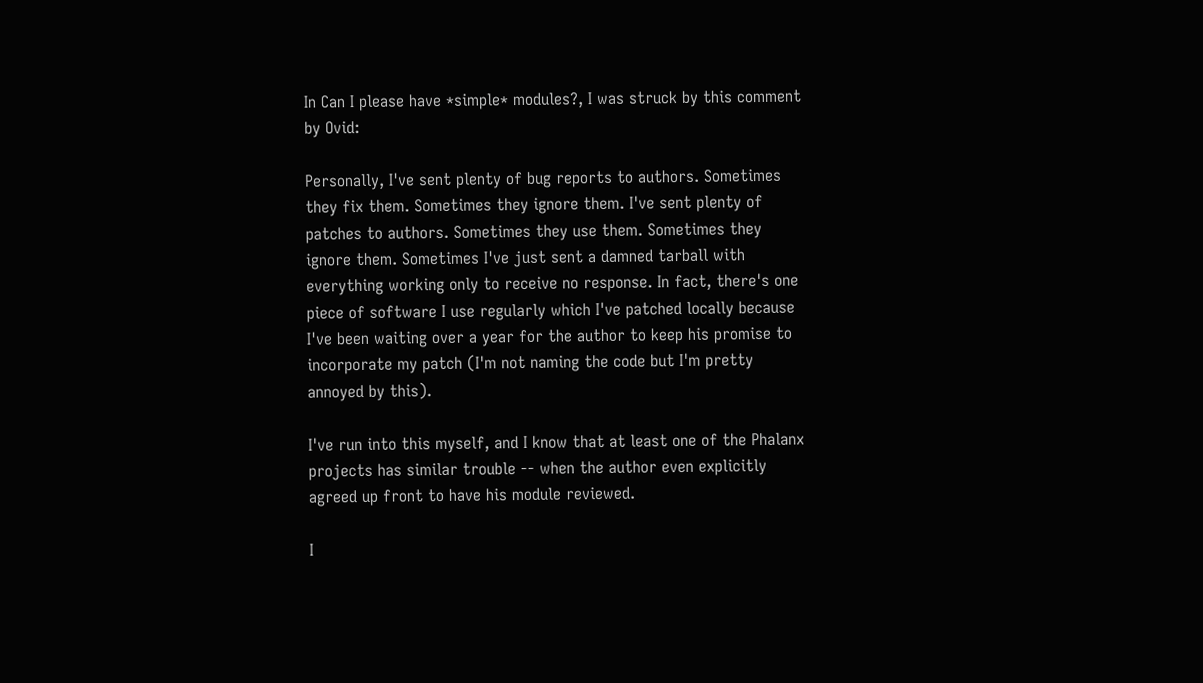In Can I please have *simple* modules?, I was struck by this comment by Ovid:

Personally, I've sent plenty of bug reports to authors. Sometimes they fix them. Sometimes they ignore them. I've sent plenty of patches to authors. Sometimes they use them. Sometimes they ignore them. Sometimes I've just sent a damned tarball with everything working only to receive no response. In fact, there's one piece of software I use regularly which I've patched locally because I've been waiting over a year for the author to keep his promise to incorporate my patch (I'm not naming the code but I'm pretty annoyed by this).

I've run into this myself, and I know that at least one of the Phalanx projects has similar trouble -- when the author even explicitly agreed up front to have his module reviewed.

I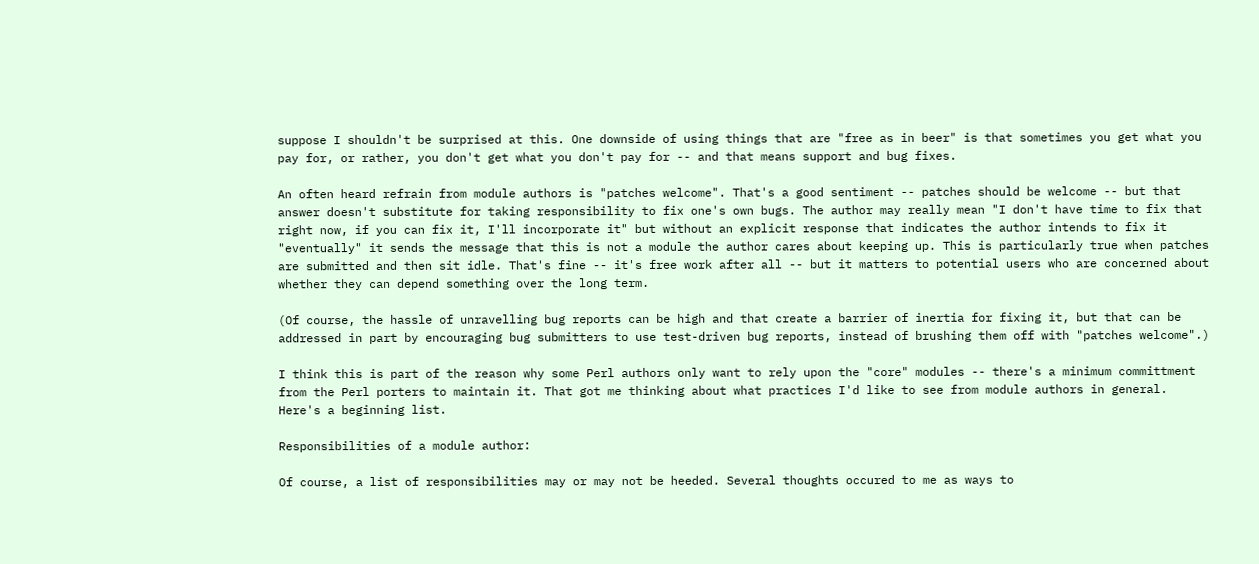suppose I shouldn't be surprised at this. One downside of using things that are "free as in beer" is that sometimes you get what you pay for, or rather, you don't get what you don't pay for -- and that means support and bug fixes.

An often heard refrain from module authors is "patches welcome". That's a good sentiment -- patches should be welcome -- but that answer doesn't substitute for taking responsibility to fix one's own bugs. The author may really mean "I don't have time to fix that right now, if you can fix it, I'll incorporate it" but without an explicit response that indicates the author intends to fix it "eventually" it sends the message that this is not a module the author cares about keeping up. This is particularly true when patches are submitted and then sit idle. That's fine -- it's free work after all -- but it matters to potential users who are concerned about whether they can depend something over the long term.

(Of course, the hassle of unravelling bug reports can be high and that create a barrier of inertia for fixing it, but that can be addressed in part by encouraging bug submitters to use test-driven bug reports, instead of brushing them off with "patches welcome".)

I think this is part of the reason why some Perl authors only want to rely upon the "core" modules -- there's a minimum committment from the Perl porters to maintain it. That got me thinking about what practices I'd like to see from module authors in general. Here's a beginning list.

Responsibilities of a module author:

Of course, a list of responsibilities may or may not be heeded. Several thoughts occured to me as ways to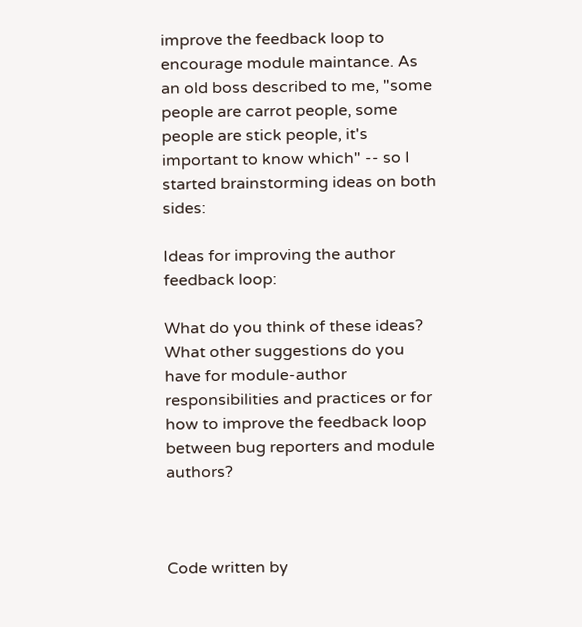improve the feedback loop to encourage module maintance. As an old boss described to me, "some people are carrot people, some people are stick people, it's important to know which" -- so I started brainstorming ideas on both sides:

Ideas for improving the author feedback loop:

What do you think of these ideas? What other suggestions do you have for module-author responsibilities and practices or for how to improve the feedback loop between bug reporters and module authors?



Code written by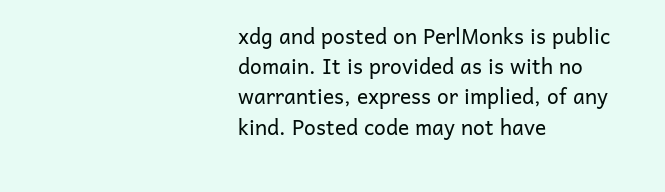xdg and posted on PerlMonks is public domain. It is provided as is with no warranties, express or implied, of any kind. Posted code may not have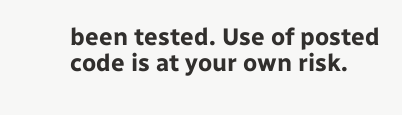been tested. Use of posted code is at your own risk.